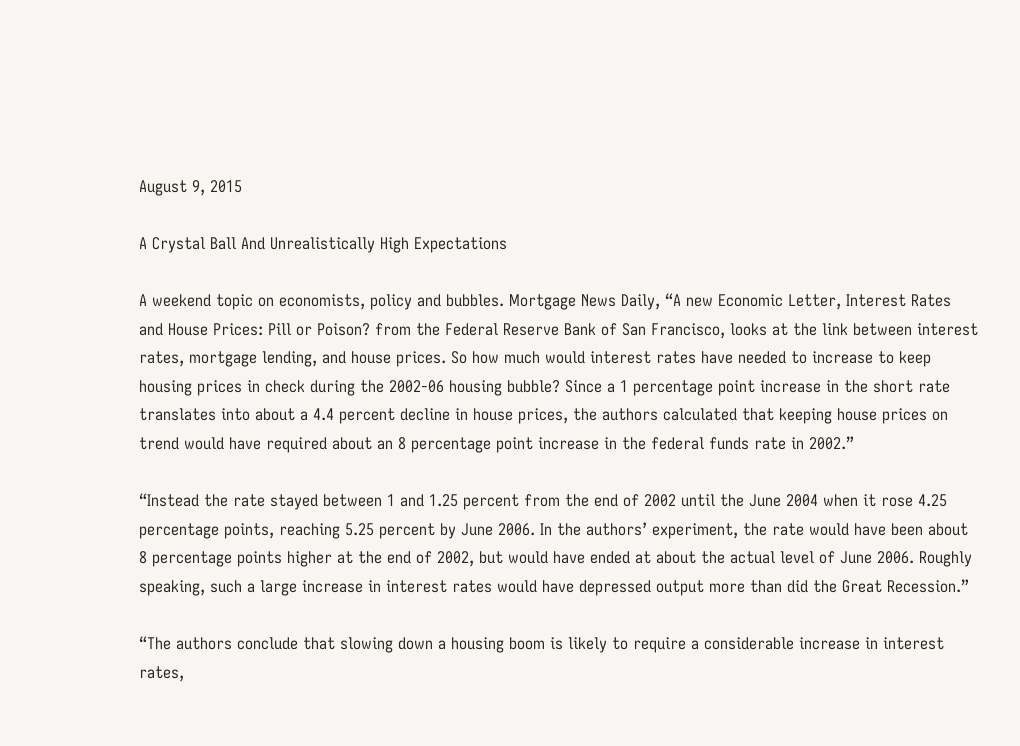August 9, 2015

A Crystal Ball And Unrealistically High Expectations

A weekend topic on economists, policy and bubbles. Mortgage News Daily, “A new Economic Letter, Interest Rates and House Prices: Pill or Poison? from the Federal Reserve Bank of San Francisco, looks at the link between interest rates, mortgage lending, and house prices. So how much would interest rates have needed to increase to keep housing prices in check during the 2002-06 housing bubble? Since a 1 percentage point increase in the short rate translates into about a 4.4 percent decline in house prices, the authors calculated that keeping house prices on trend would have required about an 8 percentage point increase in the federal funds rate in 2002.”

“Instead the rate stayed between 1 and 1.25 percent from the end of 2002 until the June 2004 when it rose 4.25 percentage points, reaching 5.25 percent by June 2006. In the authors’ experiment, the rate would have been about 8 percentage points higher at the end of 2002, but would have ended at about the actual level of June 2006. Roughly speaking, such a large increase in interest rates would have depressed output more than did the Great Recession.”

“The authors conclude that slowing down a housing boom is likely to require a considerable increase in interest rates,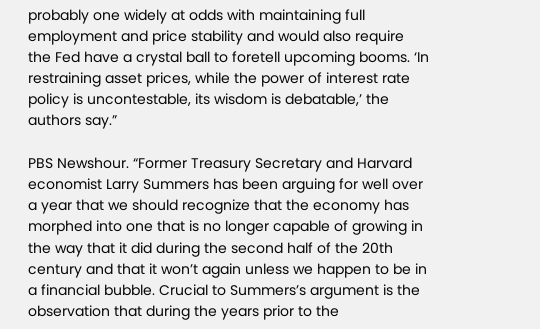probably one widely at odds with maintaining full employment and price stability and would also require the Fed have a crystal ball to foretell upcoming booms. ‘In restraining asset prices, while the power of interest rate policy is uncontestable, its wisdom is debatable,’ the authors say.”

PBS Newshour. “Former Treasury Secretary and Harvard economist Larry Summers has been arguing for well over a year that we should recognize that the economy has morphed into one that is no longer capable of growing in the way that it did during the second half of the 20th century and that it won’t again unless we happen to be in a financial bubble. Crucial to Summers’s argument is the observation that during the years prior to the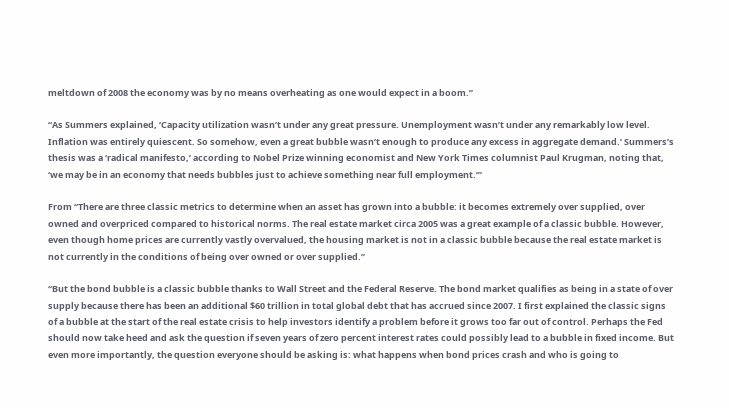meltdown of 2008 the economy was by no means overheating as one would expect in a boom.”

“As Summers explained, ‘Capacity utilization wasn’t under any great pressure. Unemployment wasn’t under any remarkably low level. Inflation was entirely quiescent. So somehow, even a great bubble wasn’t enough to produce any excess in aggregate demand.’ Summers’s thesis was a ‘radical manifesto,’ according to Nobel Prize winning economist and New York Times columnist Paul Krugman, noting that, ‘we may be in an economy that needs bubbles just to achieve something near full employment.’”

From “There are three classic metrics to determine when an asset has grown into a bubble: it becomes extremely over supplied, over owned and overpriced compared to historical norms. The real estate market circa 2005 was a great example of a classic bubble. However, even though home prices are currently vastly overvalued, the housing market is not in a classic bubble because the real estate market is not currently in the conditions of being over owned or over supplied.”

“But the bond bubble is a classic bubble thanks to Wall Street and the Federal Reserve. The bond market qualifies as being in a state of over supply because there has been an additional $60 trillion in total global debt that has accrued since 2007. I first explained the classic signs of a bubble at the start of the real estate crisis to help investors identify a problem before it grows too far out of control. Perhaps the Fed should now take heed and ask the question if seven years of zero percent interest rates could possibly lead to a bubble in fixed income. But even more importantly, the question everyone should be asking is: what happens when bond prices crash and who is going to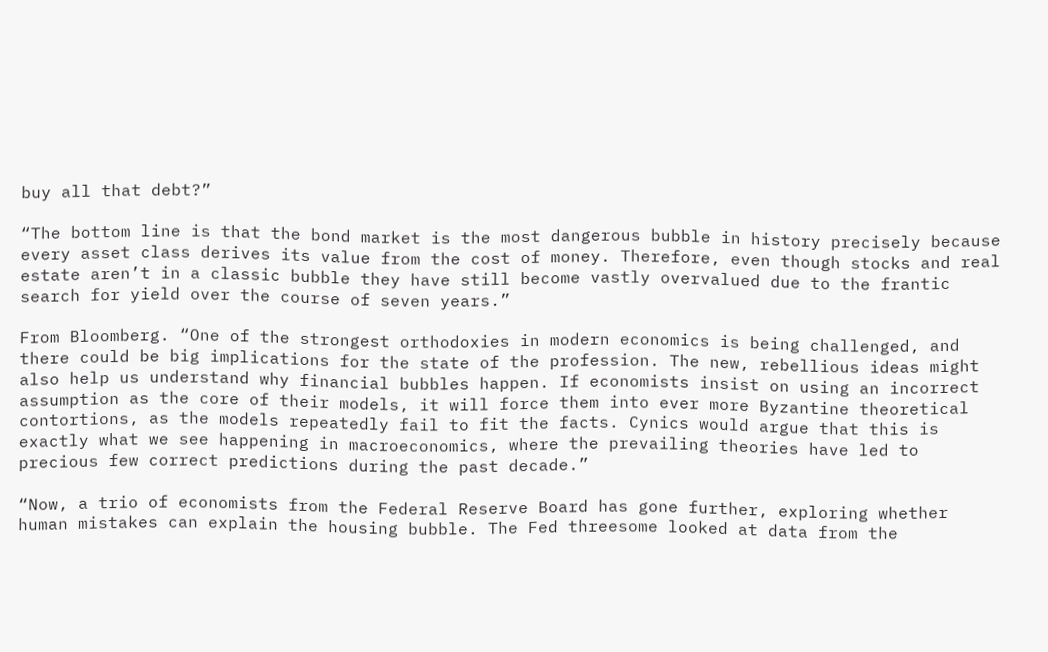buy all that debt?”

“The bottom line is that the bond market is the most dangerous bubble in history precisely because every asset class derives its value from the cost of money. Therefore, even though stocks and real estate aren’t in a classic bubble they have still become vastly overvalued due to the frantic search for yield over the course of seven years.”

From Bloomberg. “One of the strongest orthodoxies in modern economics is being challenged, and there could be big implications for the state of the profession. The new, rebellious ideas might also help us understand why financial bubbles happen. If economists insist on using an incorrect assumption as the core of their models, it will force them into ever more Byzantine theoretical contortions, as the models repeatedly fail to fit the facts. Cynics would argue that this is exactly what we see happening in macroeconomics, where the prevailing theories have led to precious few correct predictions during the past decade.”

“Now, a trio of economists from the Federal Reserve Board has gone further, exploring whether human mistakes can explain the housing bubble. The Fed threesome looked at data from the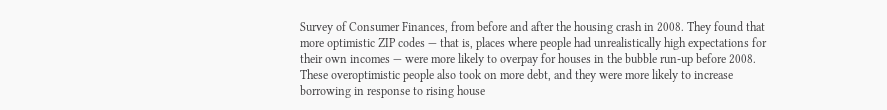Survey of Consumer Finances, from before and after the housing crash in 2008. They found that more optimistic ZIP codes — that is, places where people had unrealistically high expectations for their own incomes — were more likely to overpay for houses in the bubble run-up before 2008. These overoptimistic people also took on more debt, and they were more likely to increase borrowing in response to rising house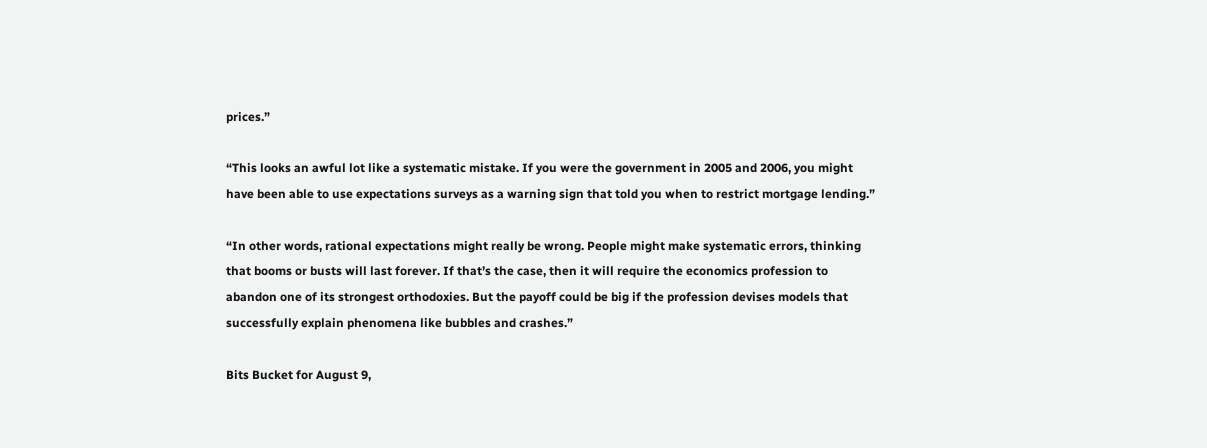prices.”

“This looks an awful lot like a systematic mistake. If you were the government in 2005 and 2006, you might have been able to use expectations surveys as a warning sign that told you when to restrict mortgage lending.”

“In other words, rational expectations might really be wrong. People might make systematic errors, thinking that booms or busts will last forever. If that’s the case, then it will require the economics profession to abandon one of its strongest orthodoxies. But the payoff could be big if the profession devises models that successfully explain phenomena like bubbles and crashes.”

Bits Bucket for August 9,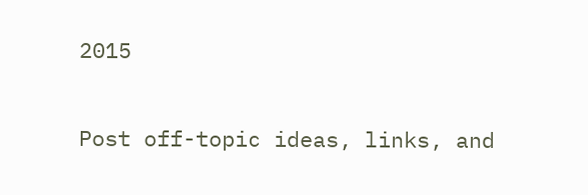2015

Post off-topic ideas, links, and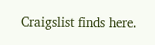Craigslist finds here.